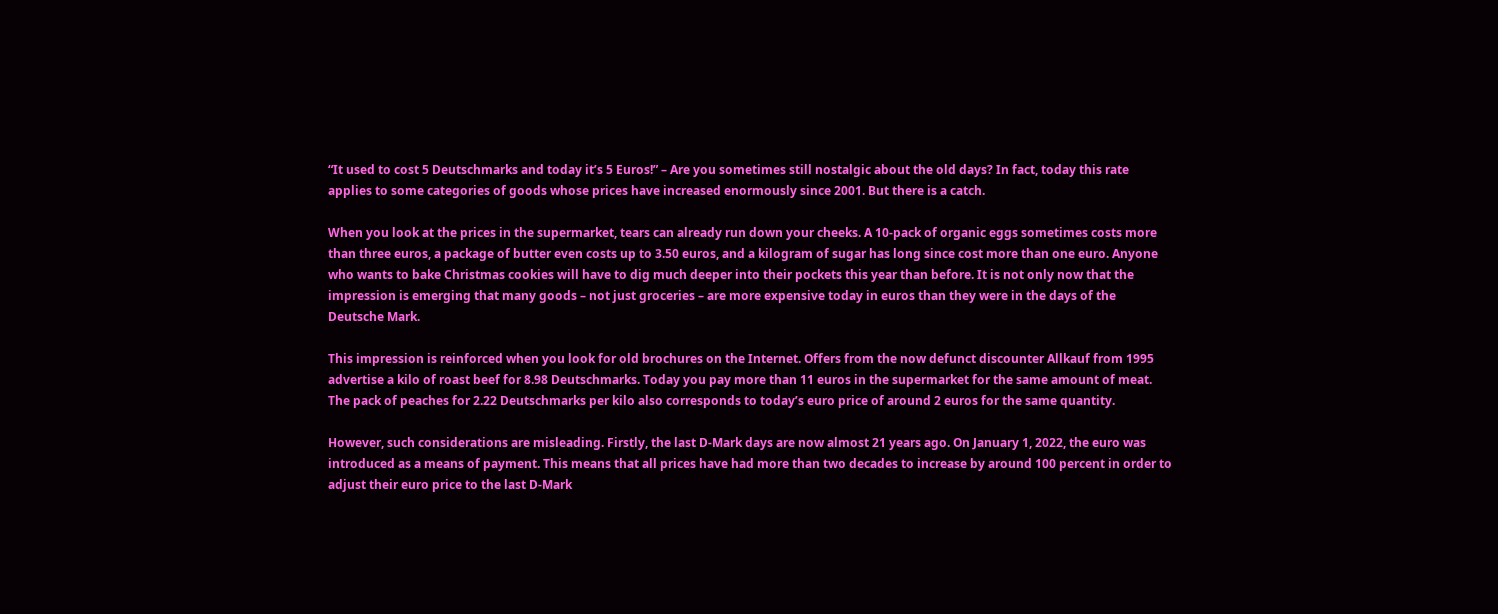“It used to cost 5 Deutschmarks and today it’s 5 Euros!” – Are you sometimes still nostalgic about the old days? In fact, today this rate applies to some categories of goods whose prices have increased enormously since 2001. But there is a catch.

When you look at the prices in the supermarket, tears can already run down your cheeks. A 10-pack of organic eggs sometimes costs more than three euros, a package of butter even costs up to 3.50 euros, and a kilogram of sugar has long since cost more than one euro. Anyone who wants to bake Christmas cookies will have to dig much deeper into their pockets this year than before. It is not only now that the impression is emerging that many goods – not just groceries – are more expensive today in euros than they were in the days of the Deutsche Mark.

This impression is reinforced when you look for old brochures on the Internet. Offers from the now defunct discounter Allkauf from 1995 advertise a kilo of roast beef for 8.98 Deutschmarks. Today you pay more than 11 euros in the supermarket for the same amount of meat. The pack of peaches for 2.22 Deutschmarks per kilo also corresponds to today’s euro price of around 2 euros for the same quantity.

However, such considerations are misleading. Firstly, the last D-Mark days are now almost 21 years ago. On January 1, 2022, the euro was introduced as a means of payment. This means that all prices have had more than two decades to increase by around 100 percent in order to adjust their euro price to the last D-Mark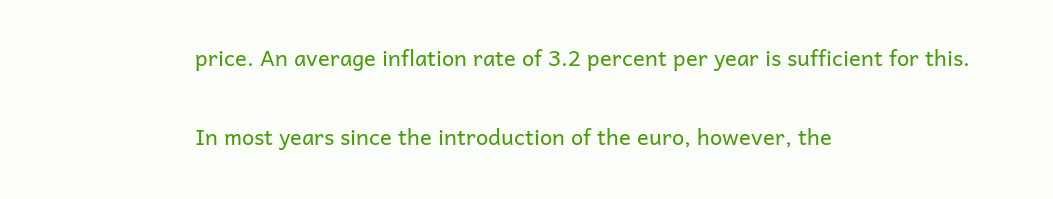price. An average inflation rate of 3.2 percent per year is sufficient for this.

In most years since the introduction of the euro, however, the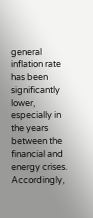general inflation rate has been significantly lower, especially in the years between the financial and energy crises. Accordingly,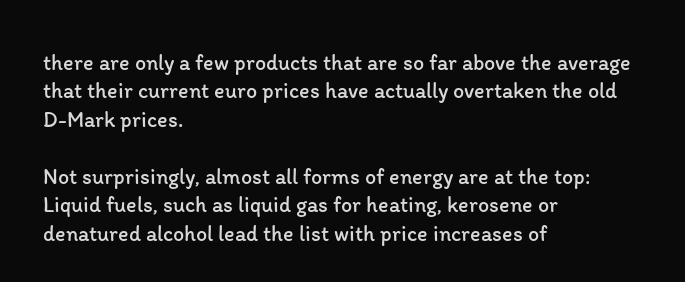there are only a few products that are so far above the average that their current euro prices have actually overtaken the old D-Mark prices.

Not surprisingly, almost all forms of energy are at the top: Liquid fuels, such as liquid gas for heating, kerosene or denatured alcohol lead the list with price increases of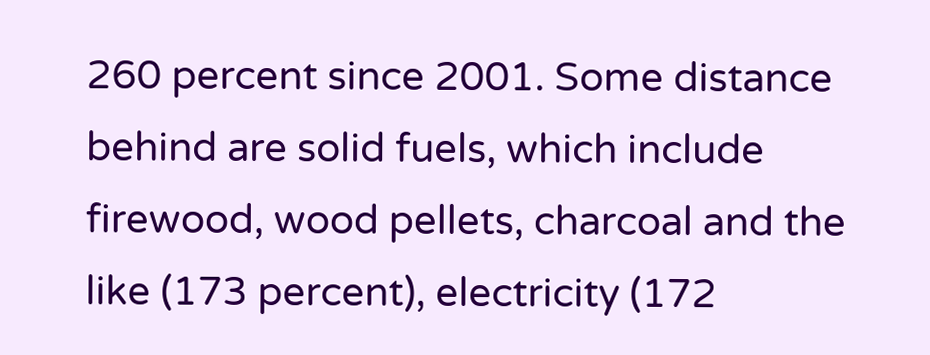260 percent since 2001. Some distance behind are solid fuels, which include firewood, wood pellets, charcoal and the like (173 percent), electricity (172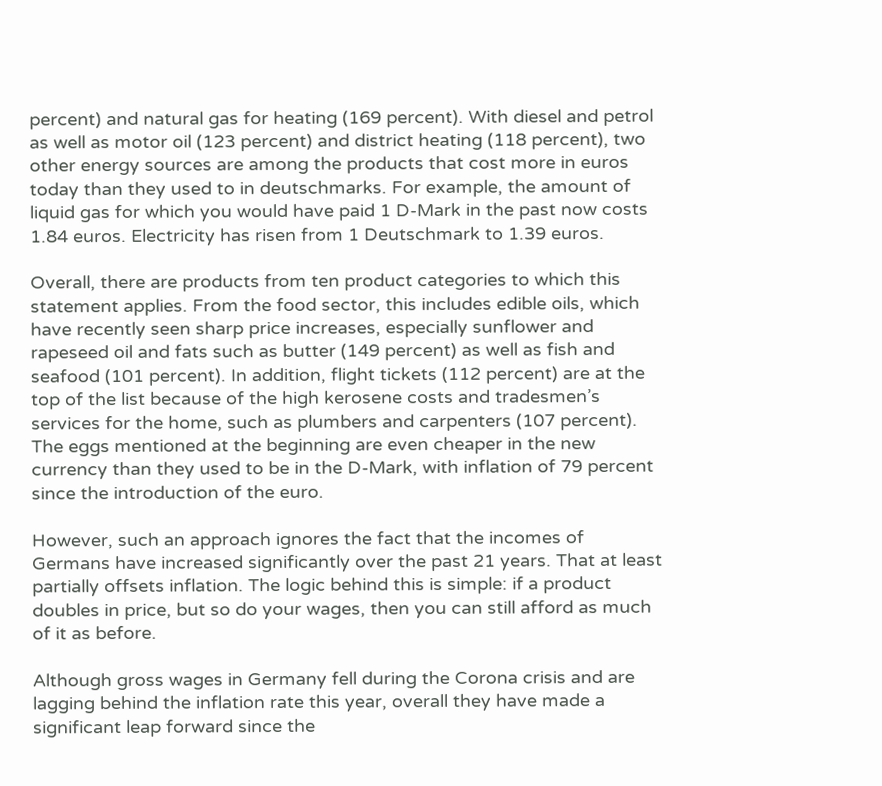percent) and natural gas for heating (169 percent). With diesel and petrol as well as motor oil (123 percent) and district heating (118 percent), two other energy sources are among the products that cost more in euros today than they used to in deutschmarks. For example, the amount of liquid gas for which you would have paid 1 D-Mark in the past now costs 1.84 euros. Electricity has risen from 1 Deutschmark to 1.39 euros.

Overall, there are products from ten product categories to which this statement applies. From the food sector, this includes edible oils, which have recently seen sharp price increases, especially sunflower and rapeseed oil and fats such as butter (149 percent) as well as fish and seafood (101 percent). In addition, flight tickets (112 percent) are at the top of the list because of the high kerosene costs and tradesmen’s services for the home, such as plumbers and carpenters (107 percent). The eggs mentioned at the beginning are even cheaper in the new currency than they used to be in the D-Mark, with inflation of 79 percent since the introduction of the euro.

However, such an approach ignores the fact that the incomes of Germans have increased significantly over the past 21 years. That at least partially offsets inflation. The logic behind this is simple: if a product doubles in price, but so do your wages, then you can still afford as much of it as before.

Although gross wages in Germany fell during the Corona crisis and are lagging behind the inflation rate this year, overall they have made a significant leap forward since the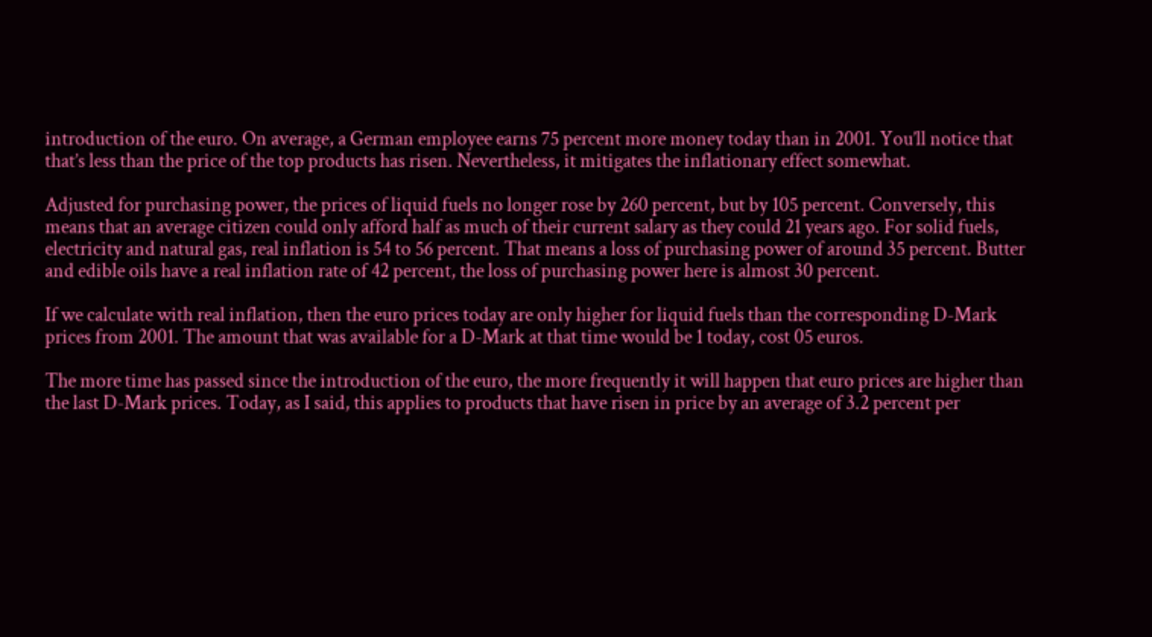introduction of the euro. On average, a German employee earns 75 percent more money today than in 2001. You’ll notice that that’s less than the price of the top products has risen. Nevertheless, it mitigates the inflationary effect somewhat.

Adjusted for purchasing power, the prices of liquid fuels no longer rose by 260 percent, but by 105 percent. Conversely, this means that an average citizen could only afford half as much of their current salary as they could 21 years ago. For solid fuels, electricity and natural gas, real inflation is 54 to 56 percent. That means a loss of purchasing power of around 35 percent. Butter and edible oils have a real inflation rate of 42 percent, the loss of purchasing power here is almost 30 percent.

If we calculate with real inflation, then the euro prices today are only higher for liquid fuels than the corresponding D-Mark prices from 2001. The amount that was available for a D-Mark at that time would be 1 today, cost 05 euros.

The more time has passed since the introduction of the euro, the more frequently it will happen that euro prices are higher than the last D-Mark prices. Today, as I said, this applies to products that have risen in price by an average of 3.2 percent per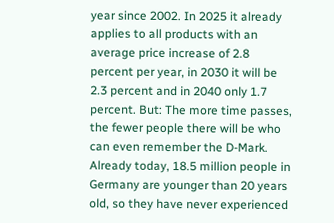year since 2002. In 2025 it already applies to all products with an average price increase of 2.8 percent per year, in 2030 it will be 2.3 percent and in 2040 only 1.7 percent. But: The more time passes, the fewer people there will be who can even remember the D-Mark. Already today, 18.5 million people in Germany are younger than 20 years old, so they have never experienced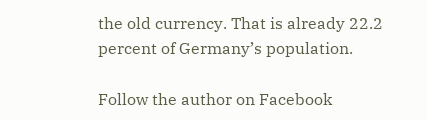the old currency. That is already 22.2 percent of Germany’s population.

Follow the author on Facebook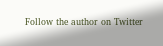Follow the author on Twitter